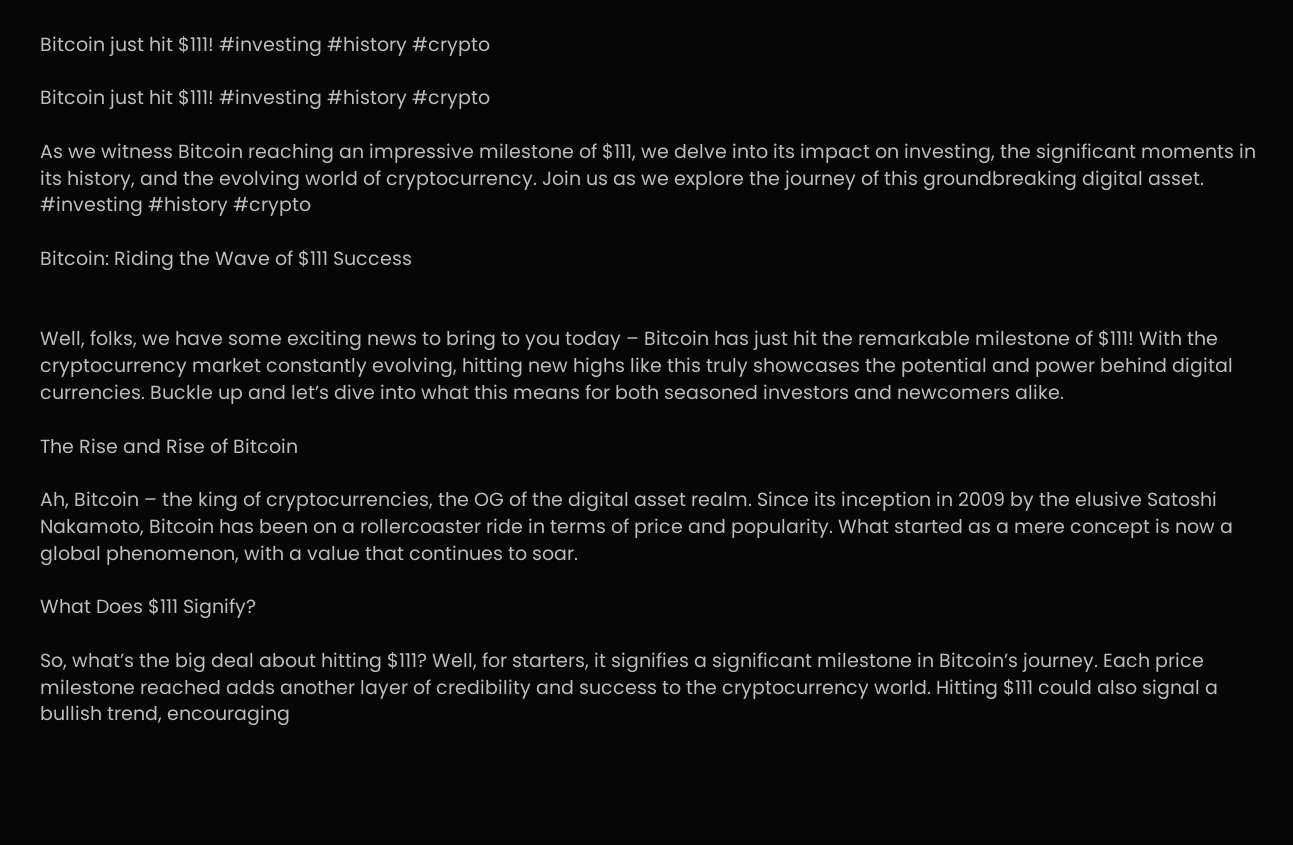Bitcoin just hit $111! #investing #history #crypto

Bitcoin just hit $111! #investing #history #crypto

As we witness Bitcoin reaching an impressive milestone of $111, we delve into its impact on investing, the significant moments in its history, and the evolving world of cryptocurrency. Join us as we explore the journey of this groundbreaking digital asset. #investing #history #crypto

Bitcoin: Riding the Wave of $111 Success


Well, folks, we have some exciting news to bring to you today – Bitcoin has just hit the remarkable milestone of $111! With the cryptocurrency market constantly evolving, hitting new highs like this truly showcases the potential and power behind digital currencies. Buckle up and let’s dive into what this means for both seasoned investors and newcomers alike.

The Rise and Rise of Bitcoin

Ah, Bitcoin – the king of cryptocurrencies, the OG of the digital asset realm. Since its inception in 2009 by the elusive Satoshi Nakamoto, Bitcoin has been on a rollercoaster ride in terms of price and popularity. What started as a mere concept is now a global phenomenon, with a value that continues to soar.

What Does $111 Signify?

So, what’s the big deal about hitting $111? Well, for starters, it signifies a significant milestone in Bitcoin’s journey. Each price milestone reached adds another layer of credibility and success to the cryptocurrency world. Hitting $111 could also signal a bullish trend, encouraging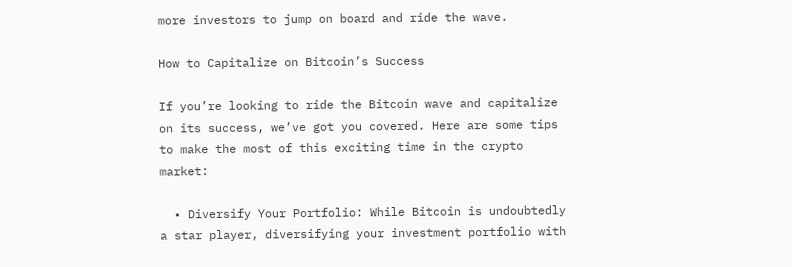more investors to jump on board and ride the wave.

How to Capitalize on Bitcoin’s Success

If you’re looking to ride the Bitcoin wave and capitalize on its success, we’ve got you covered. Here are some tips to make the most of this exciting time in the crypto market:

  • Diversify Your Portfolio: While Bitcoin is undoubtedly a star player, diversifying your investment portfolio with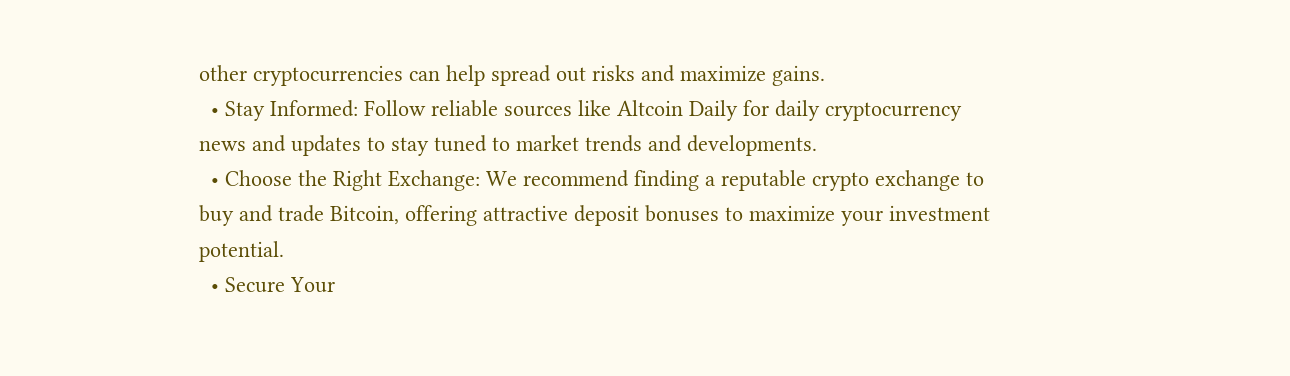other cryptocurrencies can help spread out risks and maximize gains.
  • Stay Informed: Follow reliable sources like Altcoin Daily for daily cryptocurrency news and updates to stay tuned to market trends and developments.
  • Choose the Right Exchange: We recommend finding a reputable crypto exchange to buy and trade Bitcoin, offering attractive deposit bonuses to maximize your investment potential.
  • Secure Your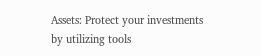Assets: Protect your investments by utilizing tools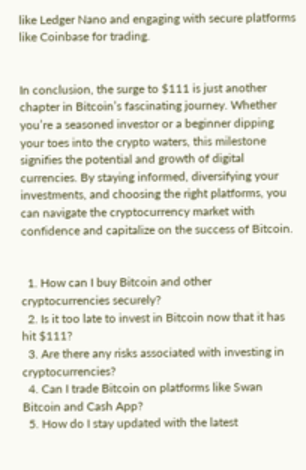like Ledger Nano and engaging with secure platforms like Coinbase for trading.


In conclusion, the surge to $111 is just another chapter in Bitcoin’s fascinating journey. Whether you’re a seasoned investor or a beginner dipping your toes into the crypto waters, this milestone signifies the potential and growth of digital currencies. By staying informed, diversifying your investments, and choosing the right platforms, you can navigate the cryptocurrency market with confidence and capitalize on the success of Bitcoin.


  1. How can I buy Bitcoin and other cryptocurrencies securely?
  2. Is it too late to invest in Bitcoin now that it has hit $111?
  3. Are there any risks associated with investing in cryptocurrencies?
  4. Can I trade Bitcoin on platforms like Swan Bitcoin and Cash App?
  5. How do I stay updated with the latest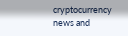cryptocurrency news and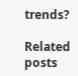trends?

Related posts